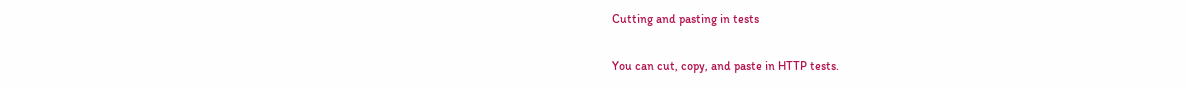Cutting and pasting in tests

You can cut, copy, and paste in HTTP tests.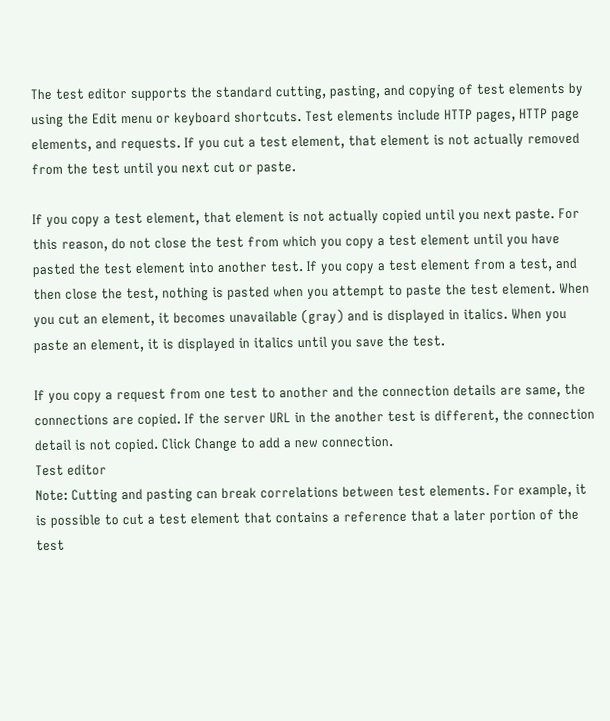The test editor supports the standard cutting, pasting, and copying of test elements by using the Edit menu or keyboard shortcuts. Test elements include HTTP pages, HTTP page elements, and requests. If you cut a test element, that element is not actually removed from the test until you next cut or paste.

If you copy a test element, that element is not actually copied until you next paste. For this reason, do not close the test from which you copy a test element until you have pasted the test element into another test. If you copy a test element from a test, and then close the test, nothing is pasted when you attempt to paste the test element. When you cut an element, it becomes unavailable (gray) and is displayed in italics. When you paste an element, it is displayed in italics until you save the test.

If you copy a request from one test to another and the connection details are same, the connections are copied. If the server URL in the another test is different, the connection detail is not copied. Click Change to add a new connection.
Test editor
Note: Cutting and pasting can break correlations between test elements. For example, it is possible to cut a test element that contains a reference that a later portion of the test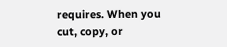requires. When you cut, copy, or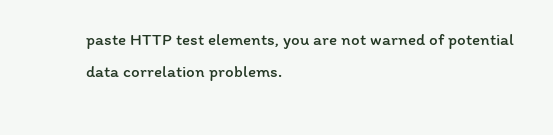paste HTTP test elements, you are not warned of potential data correlation problems.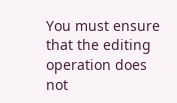You must ensure that the editing operation does not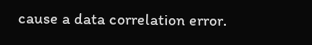cause a data correlation error.